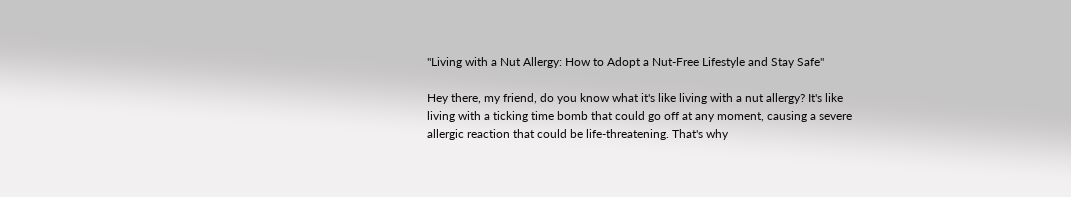"Living with a Nut Allergy: How to Adopt a Nut-Free Lifestyle and Stay Safe"

Hey there, my friend, do you know what it's like living with a nut allergy? It's like living with a ticking time bomb that could go off at any moment, causing a severe allergic reaction that could be life-threatening. That's why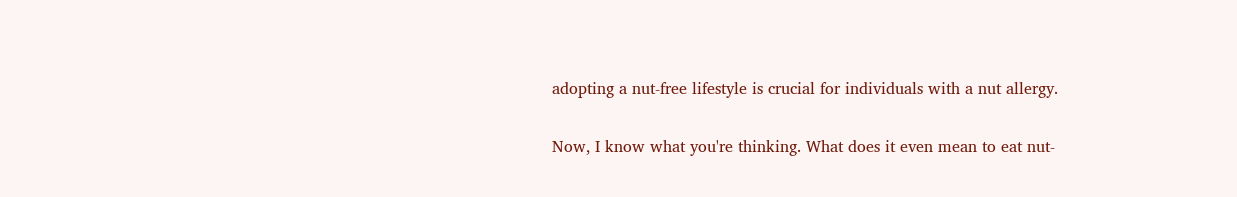adopting a nut-free lifestyle is crucial for individuals with a nut allergy.

Now, I know what you're thinking. What does it even mean to eat nut-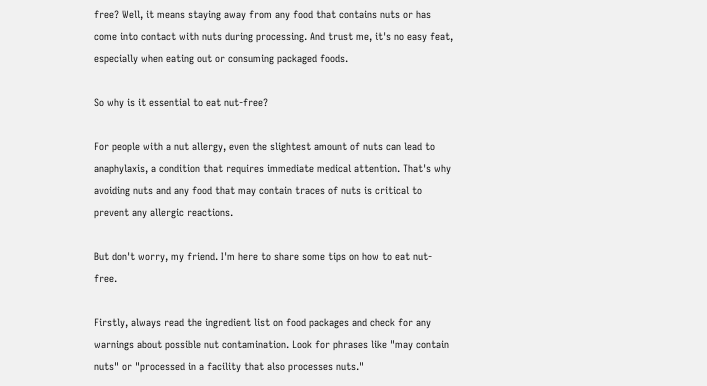free? Well, it means staying away from any food that contains nuts or has come into contact with nuts during processing. And trust me, it's no easy feat, especially when eating out or consuming packaged foods.

So why is it essential to eat nut-free?

For people with a nut allergy, even the slightest amount of nuts can lead to anaphylaxis, a condition that requires immediate medical attention. That's why avoiding nuts and any food that may contain traces of nuts is critical to prevent any allergic reactions.

But don't worry, my friend. I'm here to share some tips on how to eat nut-free.

Firstly, always read the ingredient list on food packages and check for any warnings about possible nut contamination. Look for phrases like "may contain nuts" or "processed in a facility that also processes nuts."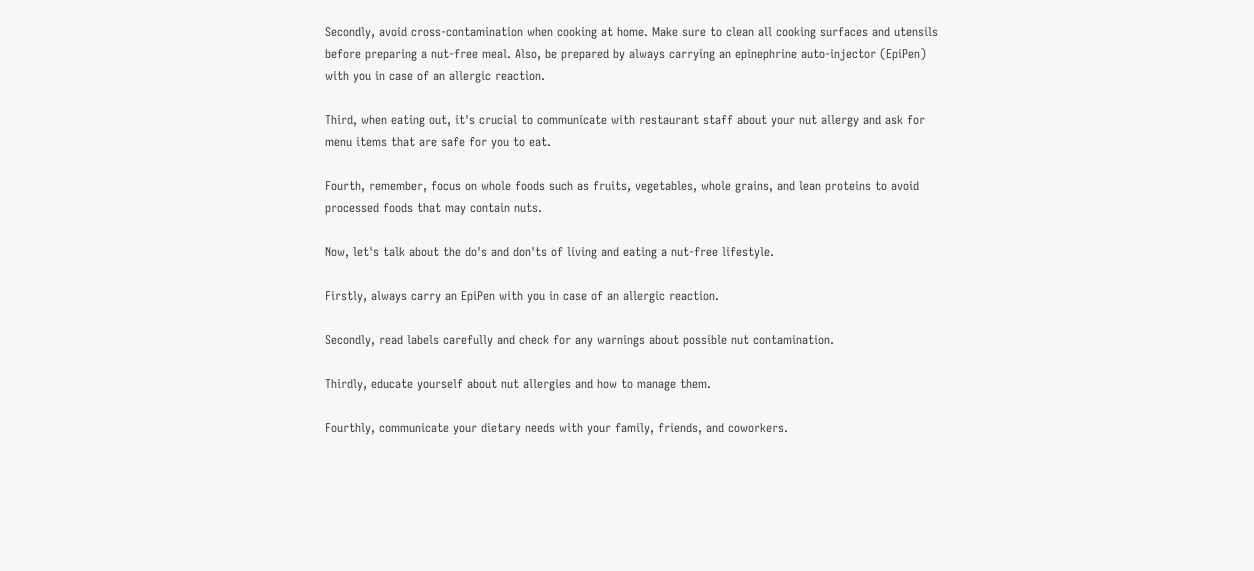Secondly, avoid cross-contamination when cooking at home. Make sure to clean all cooking surfaces and utensils before preparing a nut-free meal. Also, be prepared by always carrying an epinephrine auto-injector (EpiPen) with you in case of an allergic reaction.

Third, when eating out, it's crucial to communicate with restaurant staff about your nut allergy and ask for menu items that are safe for you to eat.

Fourth, remember, focus on whole foods such as fruits, vegetables, whole grains, and lean proteins to avoid processed foods that may contain nuts.

Now, let's talk about the do's and don'ts of living and eating a nut-free lifestyle.

Firstly, always carry an EpiPen with you in case of an allergic reaction.

Secondly, read labels carefully and check for any warnings about possible nut contamination.

Thirdly, educate yourself about nut allergies and how to manage them.

Fourthly, communicate your dietary needs with your family, friends, and coworkers.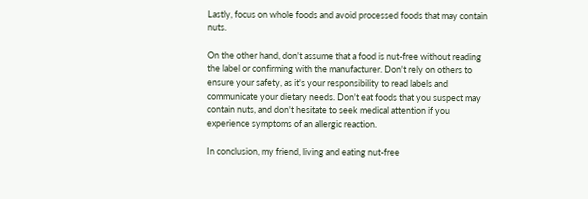Lastly, focus on whole foods and avoid processed foods that may contain nuts.

On the other hand, don't assume that a food is nut-free without reading the label or confirming with the manufacturer. Don't rely on others to ensure your safety, as it's your responsibility to read labels and communicate your dietary needs. Don't eat foods that you suspect may contain nuts, and don't hesitate to seek medical attention if you experience symptoms of an allergic reaction.

In conclusion, my friend, living and eating nut-free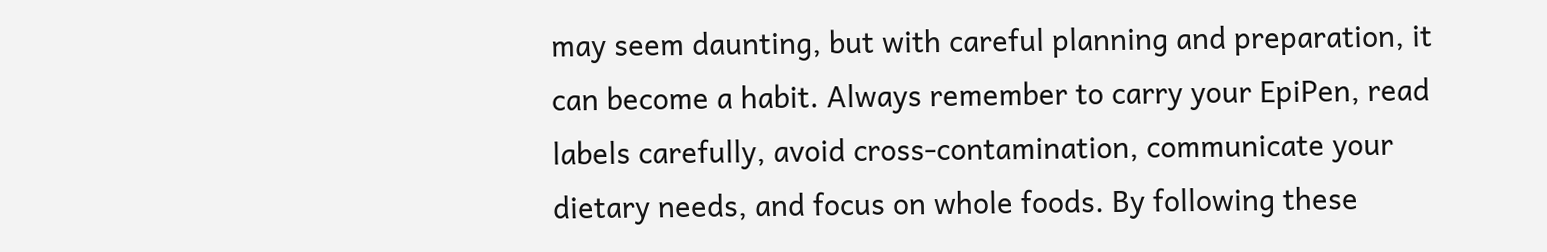may seem daunting, but with careful planning and preparation, it can become a habit. Always remember to carry your EpiPen, read labels carefully, avoid cross-contamination, communicate your dietary needs, and focus on whole foods. By following these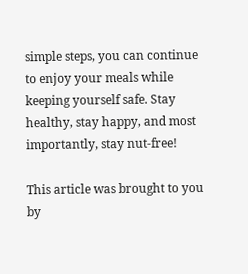simple steps, you can continue to enjoy your meals while keeping yourself safe. Stay healthy, stay happy, and most importantly, stay nut-free!

This article was brought to you by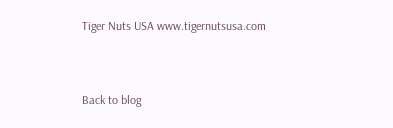Tiger Nuts USA www.tigernutsusa.com


Back to blog